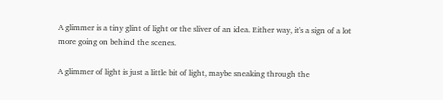A glimmer is a tiny glint of light or the sliver of an idea. Either way, it's a sign of a lot more going on behind the scenes.

A glimmer of light is just a little bit of light, maybe sneaking through the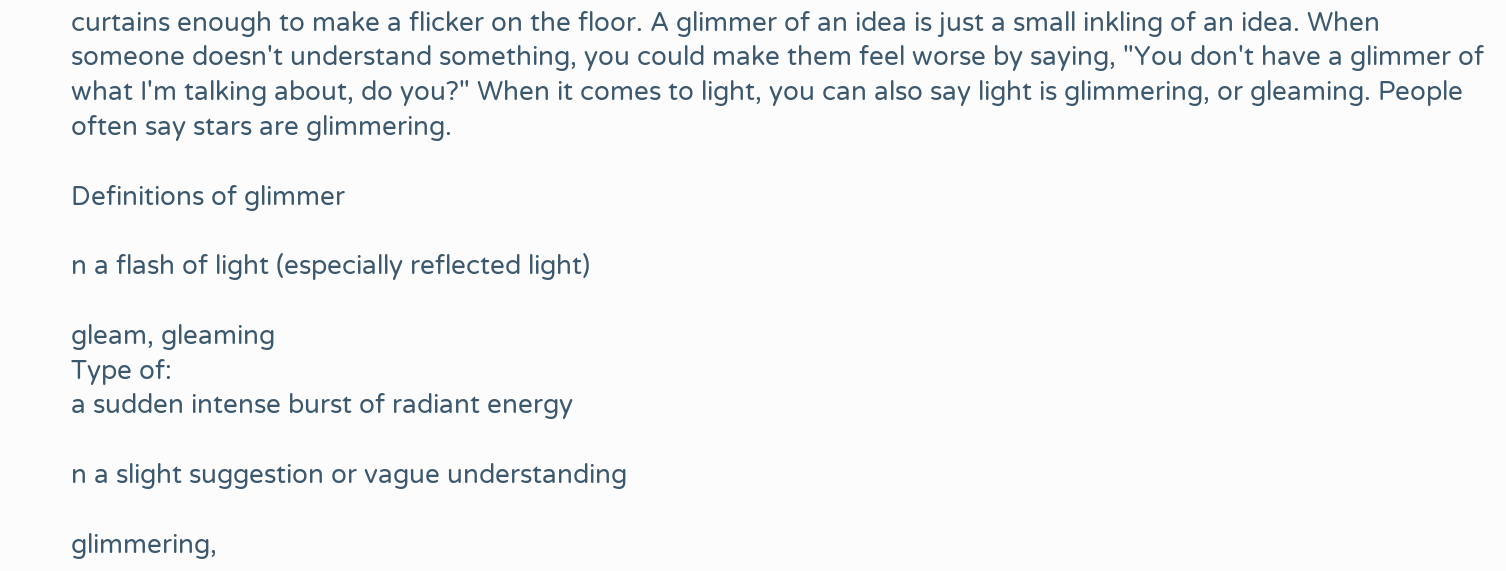curtains enough to make a flicker on the floor. A glimmer of an idea is just a small inkling of an idea. When someone doesn't understand something, you could make them feel worse by saying, "You don't have a glimmer of what I'm talking about, do you?" When it comes to light, you can also say light is glimmering, or gleaming. People often say stars are glimmering.

Definitions of glimmer

n a flash of light (especially reflected light)

gleam, gleaming
Type of:
a sudden intense burst of radiant energy

n a slight suggestion or vague understanding

glimmering,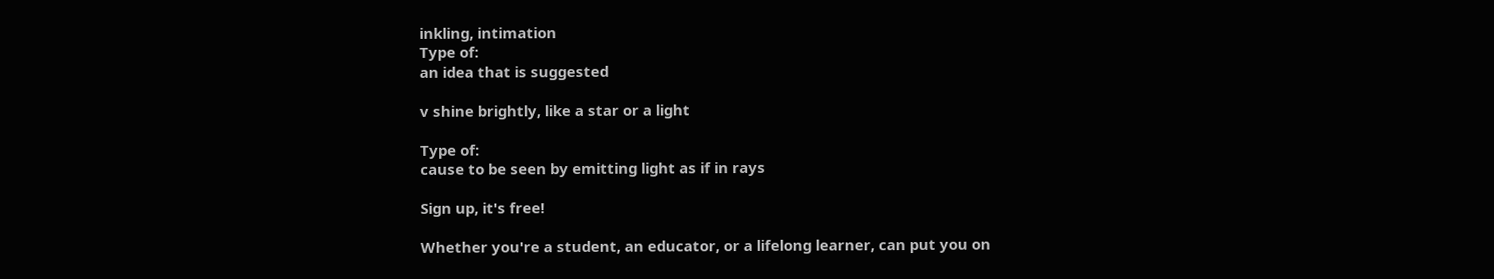inkling, intimation
Type of:
an idea that is suggested

v shine brightly, like a star or a light

Type of:
cause to be seen by emitting light as if in rays

Sign up, it's free!

Whether you're a student, an educator, or a lifelong learner, can put you on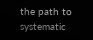the path to systematic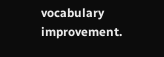vocabulary improvement.